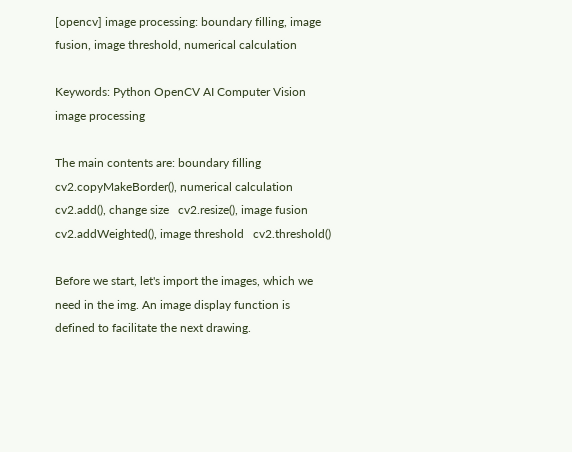[opencv] image processing: boundary filling, image fusion, image threshold, numerical calculation

Keywords: Python OpenCV AI Computer Vision image processing

The main contents are: boundary filling cv2.copyMakeBorder(), numerical calculation   cv2.add(), change size   cv2.resize(), image fusion   cv2.addWeighted(), image threshold   cv2.threshold()

Before we start, let's import the images, which we need in the img. An image display function is defined to facilitate the next drawing.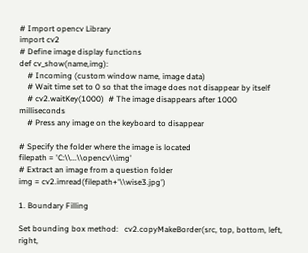# Import opencv Library
import cv2
# Define image display functions
def cv_show(name,img):
    # Incoming (custom window name, image data)
    # Wait time set to 0 so that the image does not disappear by itself
    # cv2.waitKey(1000)  # The image disappears after 1000 milliseconds
    # Press any image on the keyboard to disappear

# Specify the folder where the image is located
filepath = 'C:\\...\\opencv\\img'
# Extract an image from a question folder
img = cv2.imread(filepath+'\\wise3.jpg')

1. Boundary Filling

Set bounding box method:   cv2.copyMakeBorder(src, top, bottom, left, right,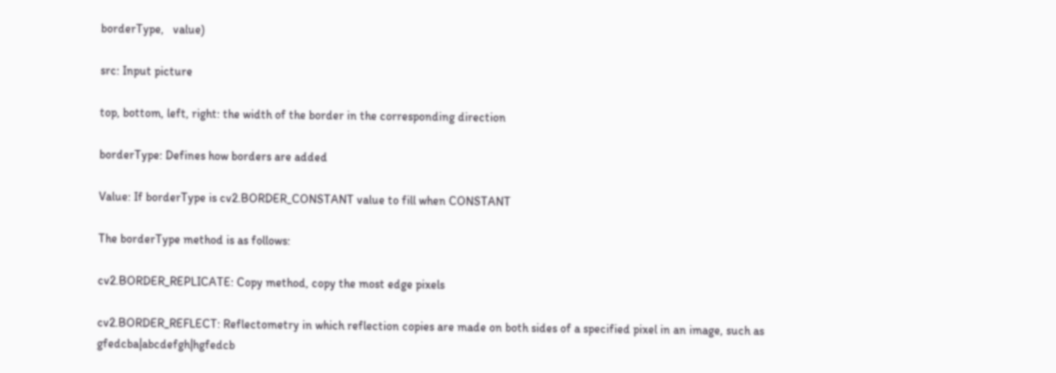borderType,   value)

src: Input picture

top, bottom, left, right: the width of the border in the corresponding direction

borderType: Defines how borders are added

Value: If borderType is cv2.BORDER_CONSTANT value to fill when CONSTANT

The borderType method is as follows:

cv2.BORDER_REPLICATE: Copy method, copy the most edge pixels

cv2.BORDER_REFLECT: Reflectometry in which reflection copies are made on both sides of a specified pixel in an image, such as gfedcba|abcdefgh|hgfedcb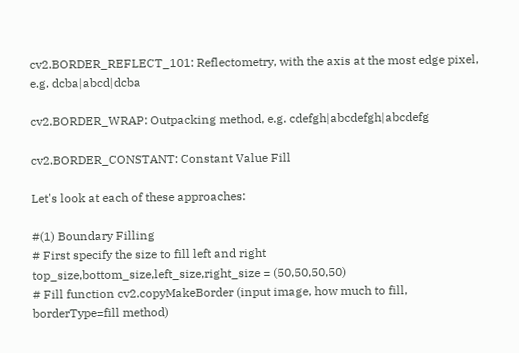cv2.BORDER_REFLECT_101: Reflectometry, with the axis at the most edge pixel, e.g. dcba|abcd|dcba

cv2.BORDER_WRAP: Outpacking method, e.g. cdefgh|abcdefgh|abcdefg

cv2.BORDER_CONSTANT: Constant Value Fill

Let's look at each of these approaches:

#(1) Boundary Filling
# First specify the size to fill left and right
top_size,bottom_size,left_size,right_size = (50,50,50,50)
# Fill function cv2.copyMakeBorder (input image, how much to fill, borderType=fill method)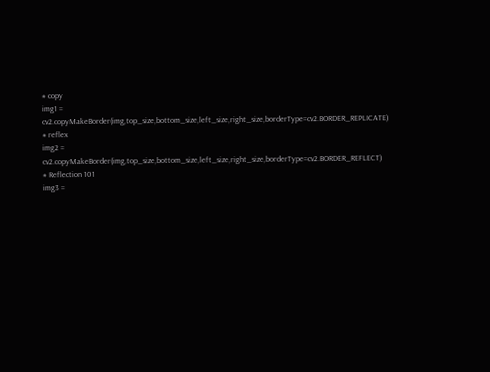# copy
img1 = cv2.copyMakeBorder(img,top_size,bottom_size,left_size,right_size,borderType=cv2.BORDER_REPLICATE)
# reflex
img2 = cv2.copyMakeBorder(img,top_size,bottom_size,left_size,right_size,borderType=cv2.BORDER_REFLECT)
# Reflection 101
img3 =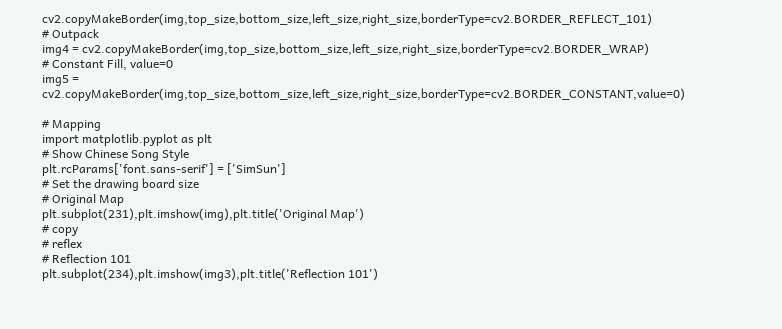cv2.copyMakeBorder(img,top_size,bottom_size,left_size,right_size,borderType=cv2.BORDER_REFLECT_101)
# Outpack
img4 = cv2.copyMakeBorder(img,top_size,bottom_size,left_size,right_size,borderType=cv2.BORDER_WRAP)
# Constant Fill, value=0
img5 = cv2.copyMakeBorder(img,top_size,bottom_size,left_size,right_size,borderType=cv2.BORDER_CONSTANT,value=0)

# Mapping
import matplotlib.pyplot as plt
# Show Chinese Song Style
plt.rcParams['font.sans-serif'] = ['SimSun']
# Set the drawing board size
# Original Map
plt.subplot(231),plt.imshow(img),plt.title('Original Map')
# copy
# reflex
# Reflection 101
plt.subplot(234),plt.imshow(img3),plt.title('Reflection 101')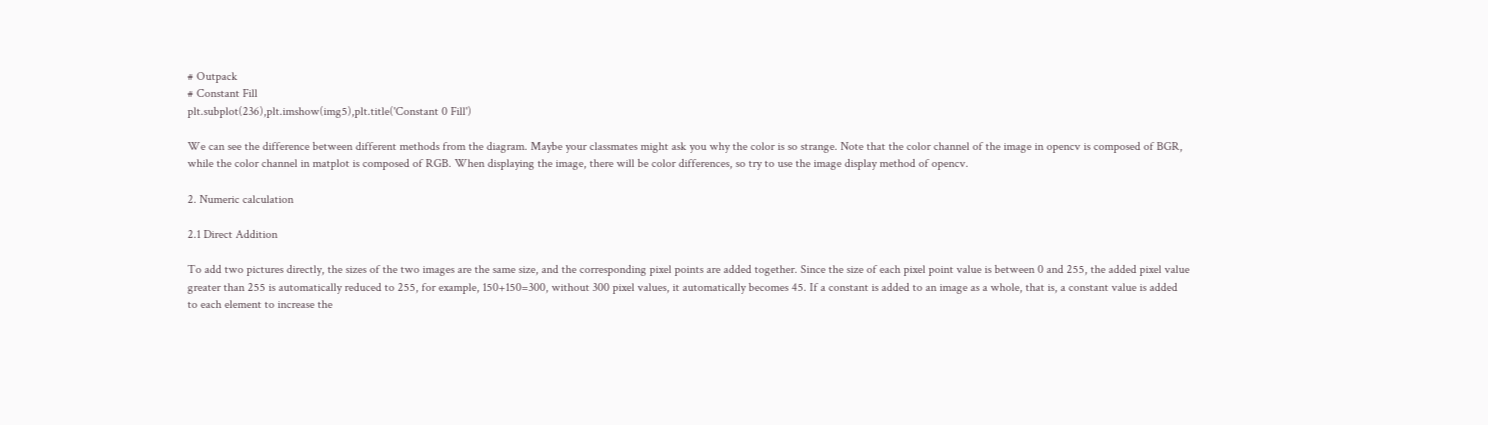# Outpack
# Constant Fill
plt.subplot(236),plt.imshow(img5),plt.title('Constant 0 Fill')

We can see the difference between different methods from the diagram. Maybe your classmates might ask you why the color is so strange. Note that the color channel of the image in opencv is composed of BGR, while the color channel in matplot is composed of RGB. When displaying the image, there will be color differences, so try to use the image display method of opencv.

2. Numeric calculation

2.1 Direct Addition

To add two pictures directly, the sizes of the two images are the same size, and the corresponding pixel points are added together. Since the size of each pixel point value is between 0 and 255, the added pixel value greater than 255 is automatically reduced to 255, for example, 150+150=300, without 300 pixel values, it automatically becomes 45. If a constant is added to an image as a whole, that is, a constant value is added to each element to increase the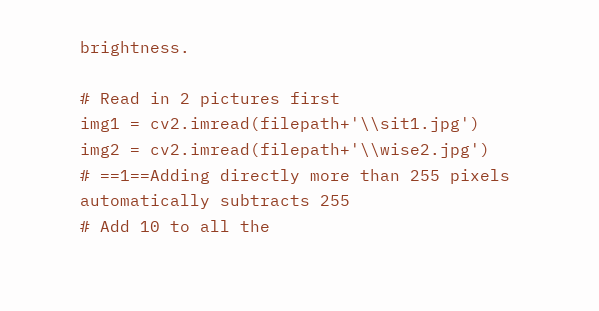brightness.

# Read in 2 pictures first
img1 = cv2.imread(filepath+'\\sit1.jpg')
img2 = cv2.imread(filepath+'\\wise2.jpg')
# ==1==Adding directly more than 255 pixels automatically subtracts 255
# Add 10 to all the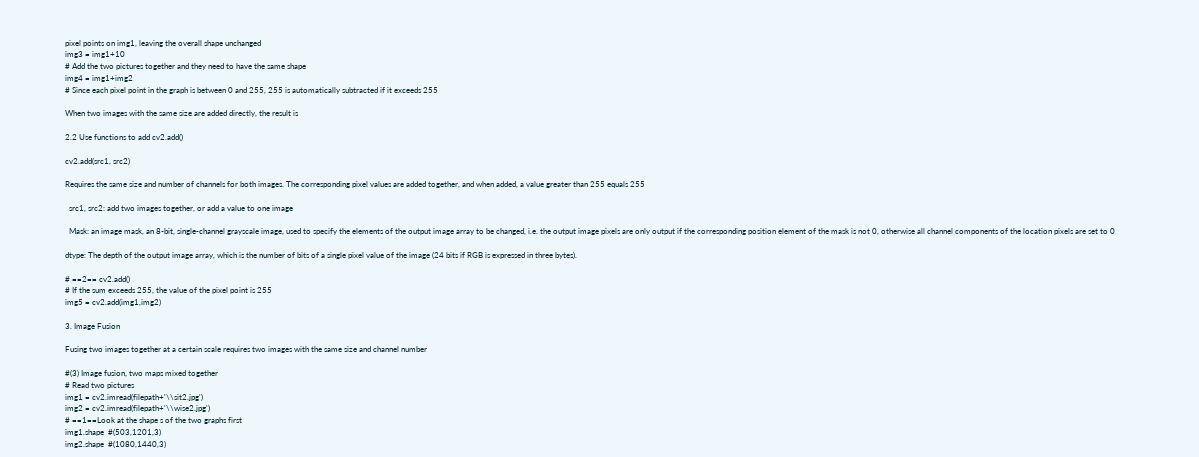pixel points on img1, leaving the overall shape unchanged
img3 = img1+10
# Add the two pictures together and they need to have the same shape
img4 = img1+img2
# Since each pixel point in the graph is between 0 and 255, 255 is automatically subtracted if it exceeds 255

When two images with the same size are added directly, the result is

2.2 Use functions to add cv2.add()

cv2.add(src1, src2)

Requires the same size and number of channels for both images. The corresponding pixel values are added together, and when added, a value greater than 255 equals 255

  src1, src2: add two images together, or add a value to one image

  Mask: an image mask, an 8-bit, single-channel grayscale image, used to specify the elements of the output image array to be changed, i.e. the output image pixels are only output if the corresponding position element of the mask is not 0, otherwise all channel components of the location pixels are set to 0

dtype: The depth of the output image array, which is the number of bits of a single pixel value of the image (24 bits if RGB is expressed in three bytes).

# ==2== cv2.add()
# If the sum exceeds 255, the value of the pixel point is 255
img5 = cv2.add(img1,img2)

3. Image Fusion

Fusing two images together at a certain scale requires two images with the same size and channel number

#(3) Image fusion, two maps mixed together
# Read two pictures
img1 = cv2.imread(filepath+'\\sit2.jpg')
img2 = cv2.imread(filepath+'\\wise2.jpg')
# ==1==Look at the shape s of the two graphs first
img1.shape  #(503,1201,3)
img2.shape  #(1080,1440,3)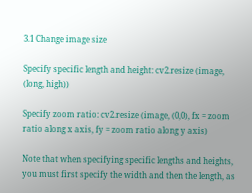3.1 Change image size

Specify specific length and height: cv2.resize (image, (long, high))

Specify zoom ratio: cv2.resize (image, (0,0), fx = zoom ratio along x axis, fy = zoom ratio along y axis)

Note that when specifying specific lengths and heights, you must first specify the width and then the length, as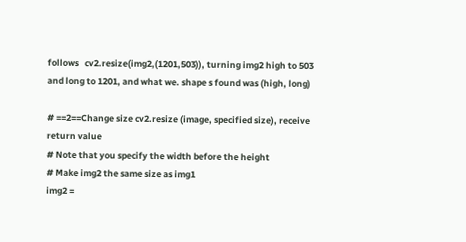follows   cv2.resize(img2,(1201,503)), turning img2 high to 503 and long to 1201, and what we. shape s found was (high, long)

# ==2==Change size cv2.resize (image, specified size), receive return value
# Note that you specify the width before the height
# Make img2 the same size as img1
img2 =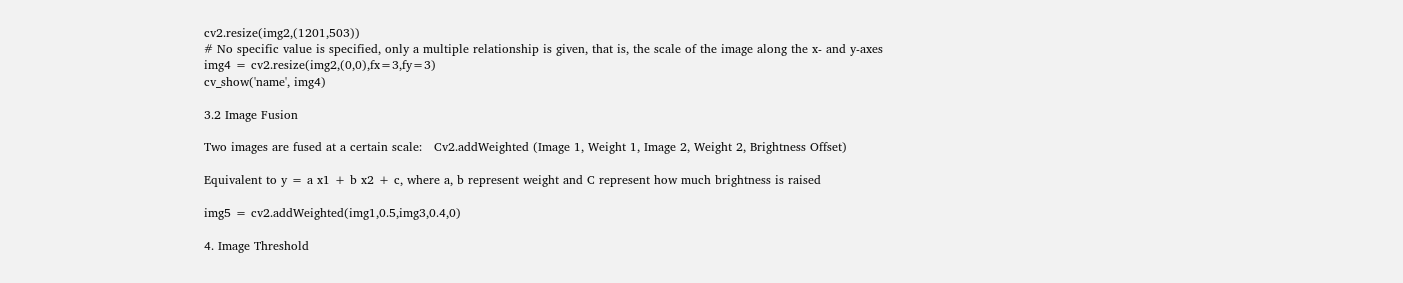cv2.resize(img2,(1201,503))
# No specific value is specified, only a multiple relationship is given, that is, the scale of the image along the x- and y-axes
img4 = cv2.resize(img2,(0,0),fx=3,fy=3)
cv_show('name', img4)

3.2 Image Fusion

Two images are fused at a certain scale:   Cv2.addWeighted (Image 1, Weight 1, Image 2, Weight 2, Brightness Offset)

Equivalent to y = a x1 + b x2 + c, where a, b represent weight and C represent how much brightness is raised

img5 = cv2.addWeighted(img1,0.5,img3,0.4,0)

4. Image Threshold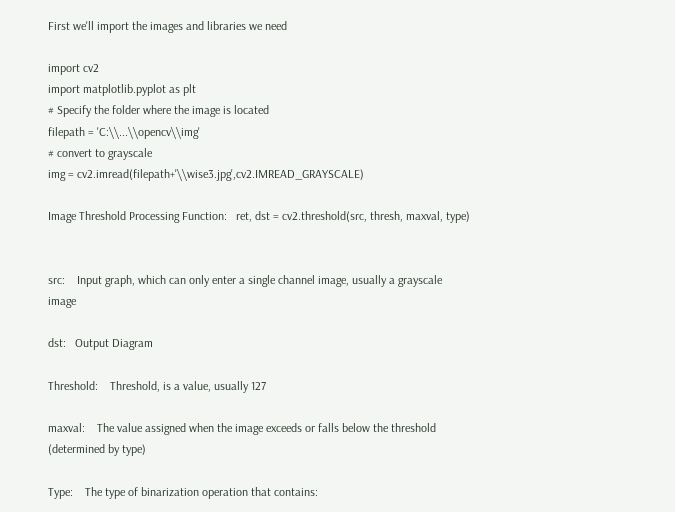First we'll import the images and libraries we need

import cv2
import matplotlib.pyplot as plt
# Specify the folder where the image is located
filepath = 'C:\\...\\opencv\\img'
# convert to grayscale
img = cv2.imread(filepath+'\\wise3.jpg',cv2.IMREAD_GRAYSCALE)

Image Threshold Processing Function:   ret, dst = cv2.threshold(src, thresh, maxval, type)


src:    Input graph, which can only enter a single channel image, usually a grayscale image

dst:   Output Diagram

Threshold:    Threshold, is a value, usually 127

maxval:    The value assigned when the image exceeds or falls below the threshold (determined by type)

Type:    The type of binarization operation that contains: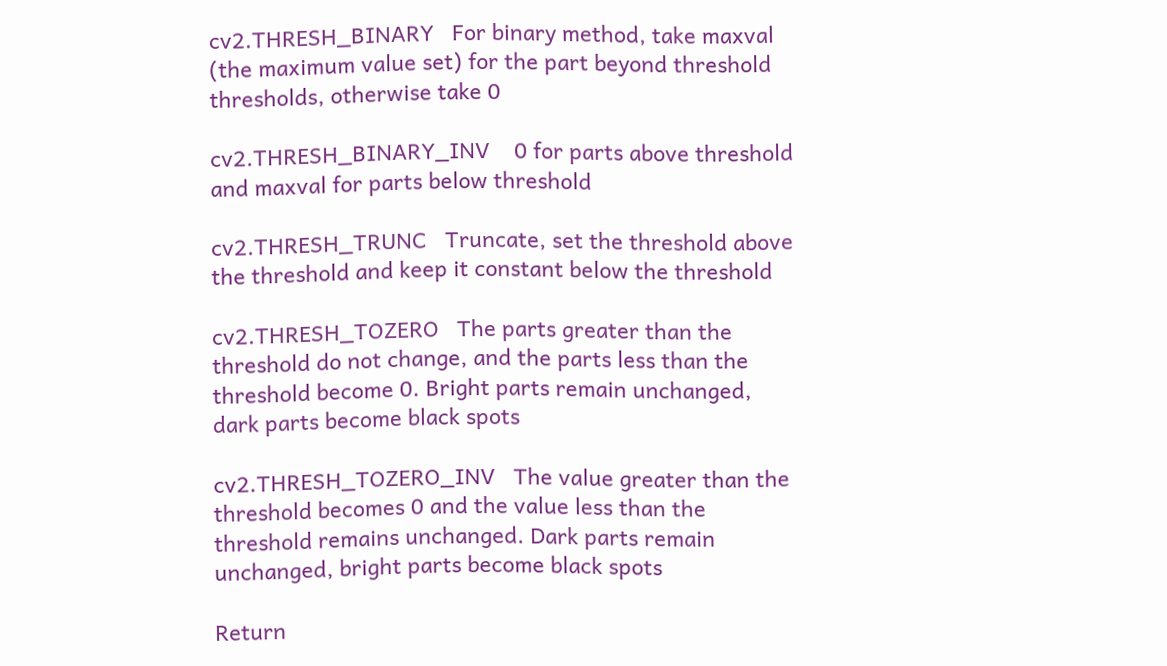cv2.THRESH_BINARY   For binary method, take maxval (the maximum value set) for the part beyond threshold thresholds, otherwise take 0

cv2.THRESH_BINARY_INV    0 for parts above threshold and maxval for parts below threshold

cv2.THRESH_TRUNC   Truncate, set the threshold above the threshold and keep it constant below the threshold

cv2.THRESH_TOZERO   The parts greater than the threshold do not change, and the parts less than the threshold become 0. Bright parts remain unchanged, dark parts become black spots

cv2.THRESH_TOZERO_INV   The value greater than the threshold becomes 0 and the value less than the threshold remains unchanged. Dark parts remain unchanged, bright parts become black spots

Return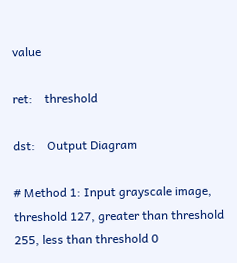value

ret:    threshold

dst:    Output Diagram

# Method 1: Input grayscale image, threshold 127, greater than threshold 255, less than threshold 0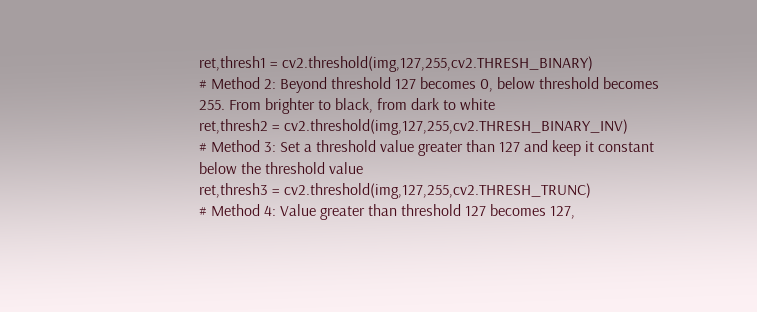ret,thresh1 = cv2.threshold(img,127,255,cv2.THRESH_BINARY)
# Method 2: Beyond threshold 127 becomes 0, below threshold becomes 255. From brighter to black, from dark to white
ret,thresh2 = cv2.threshold(img,127,255,cv2.THRESH_BINARY_INV)
# Method 3: Set a threshold value greater than 127 and keep it constant below the threshold value
ret,thresh3 = cv2.threshold(img,127,255,cv2.THRESH_TRUNC)
# Method 4: Value greater than threshold 127 becomes 127,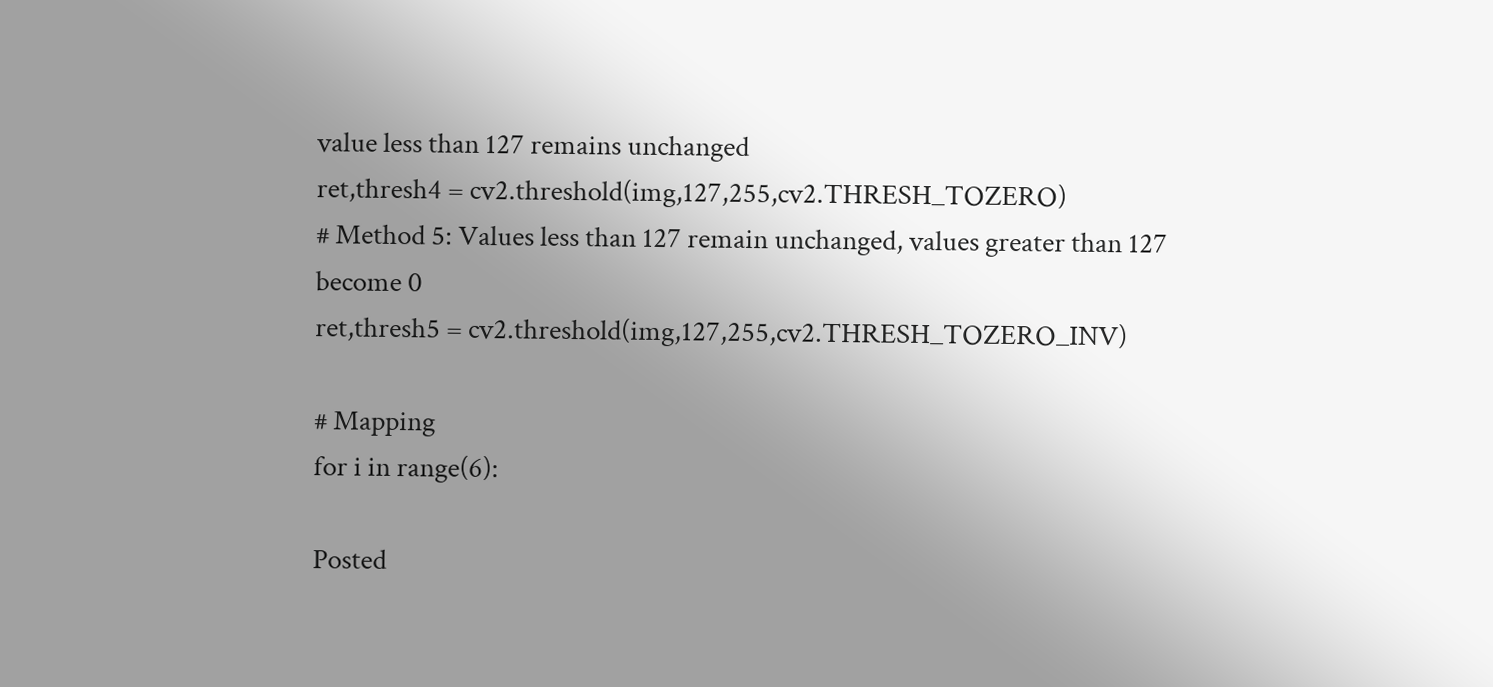value less than 127 remains unchanged
ret,thresh4 = cv2.threshold(img,127,255,cv2.THRESH_TOZERO)
# Method 5: Values less than 127 remain unchanged, values greater than 127 become 0
ret,thresh5 = cv2.threshold(img,127,255,cv2.THRESH_TOZERO_INV)

# Mapping
for i in range(6):

Posted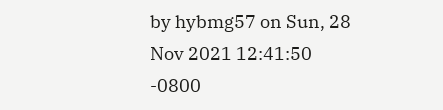by hybmg57 on Sun, 28 Nov 2021 12:41:50 -0800